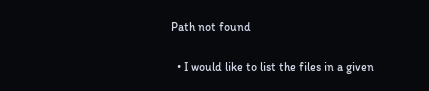Path not found

  • I would like to list the files in a given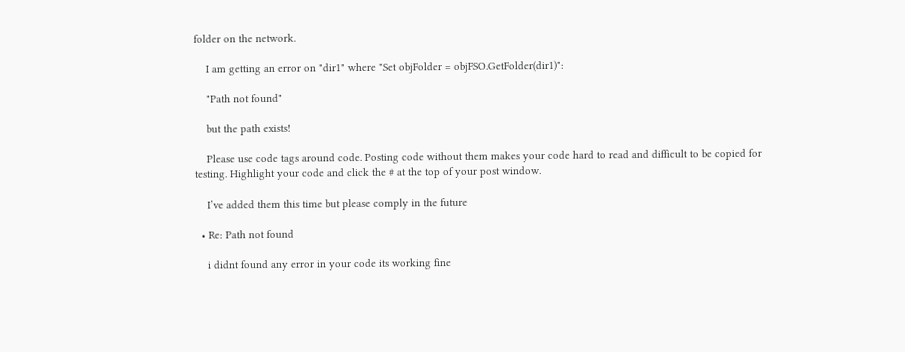folder on the network.

    I am getting an error on "dir1" where "Set objFolder = objFSO.GetFolder(dir1)":

    "Path not found"

    but the path exists!

    Please use code tags around code. Posting code without them makes your code hard to read and difficult to be copied for testing. Highlight your code and click the # at the top of your post window.

    I’ve added them this time but please comply in the future

  • Re: Path not found

    i didnt found any error in your code its working fine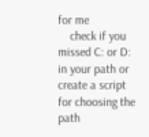for me
    check if you missed C: or D: in your path or create a script for choosing the path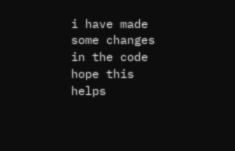i have made some changes in the code hope this helps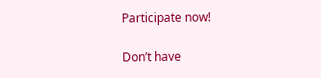Participate now!

Don’t have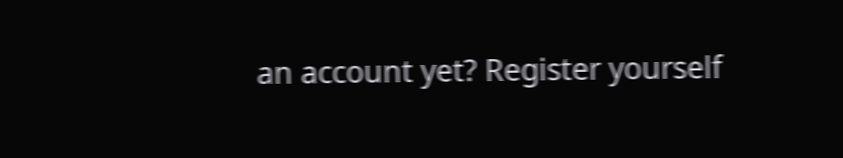an account yet? Register yourself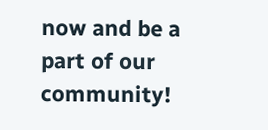now and be a part of our community!